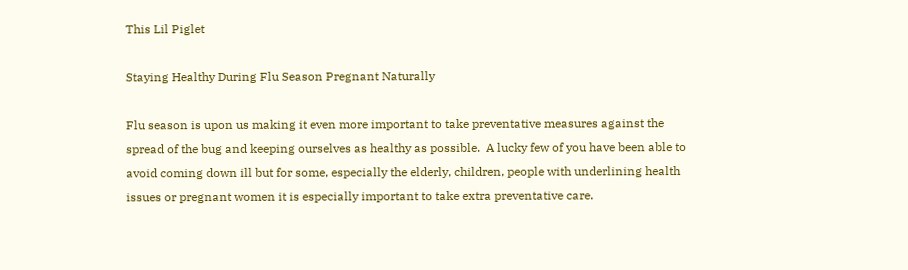This Lil Piglet

Staying Healthy During Flu Season Pregnant Naturally

Flu season is upon us making it even more important to take preventative measures against the spread of the bug and keeping ourselves as healthy as possible.  A lucky few of you have been able to avoid coming down ill but for some, especially the elderly, children, people with underlining health issues or pregnant women it is especially important to take extra preventative care.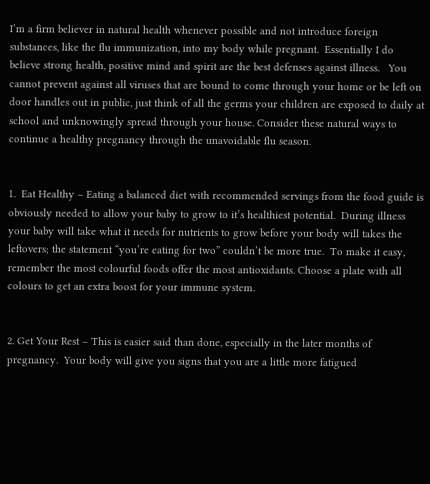I’m a firm believer in natural health whenever possible and not introduce foreign substances, like the flu immunization, into my body while pregnant.  Essentially I do believe strong health, positive mind and spirit are the best defenses against illness.   You cannot prevent against all viruses that are bound to come through your home or be left on door handles out in public, just think of all the germs your children are exposed to daily at school and unknowingly spread through your house. Consider these natural ways to continue a healthy pregnancy through the unavoidable flu season.


1.  Eat Healthy – Eating a balanced diet with recommended servings from the food guide is obviously needed to allow your baby to grow to it’s healthiest potential.  During illness your baby will take what it needs for nutrients to grow before your body will takes the leftovers; the statement “you’re eating for two” couldn’t be more true.  To make it easy, remember the most colourful foods offer the most antioxidants. Choose a plate with all colours to get an extra boost for your immune system.


2. Get Your Rest – This is easier said than done, especially in the later months of pregnancy.  Your body will give you signs that you are a little more fatigued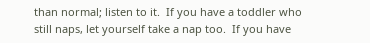than normal; listen to it.  If you have a toddler who still naps, let yourself take a nap too.  If you have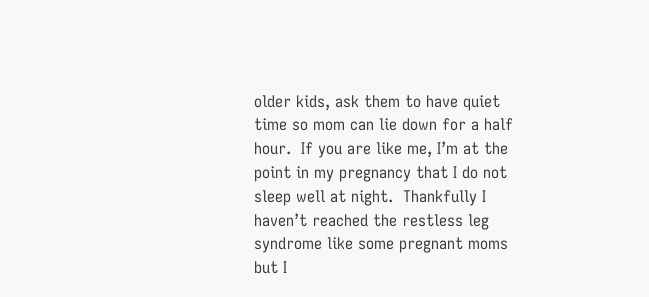older kids, ask them to have quiet time so mom can lie down for a half hour.  If you are like me, I’m at the point in my pregnancy that I do not sleep well at night.  Thankfully I haven’t reached the restless leg syndrome like some pregnant moms but I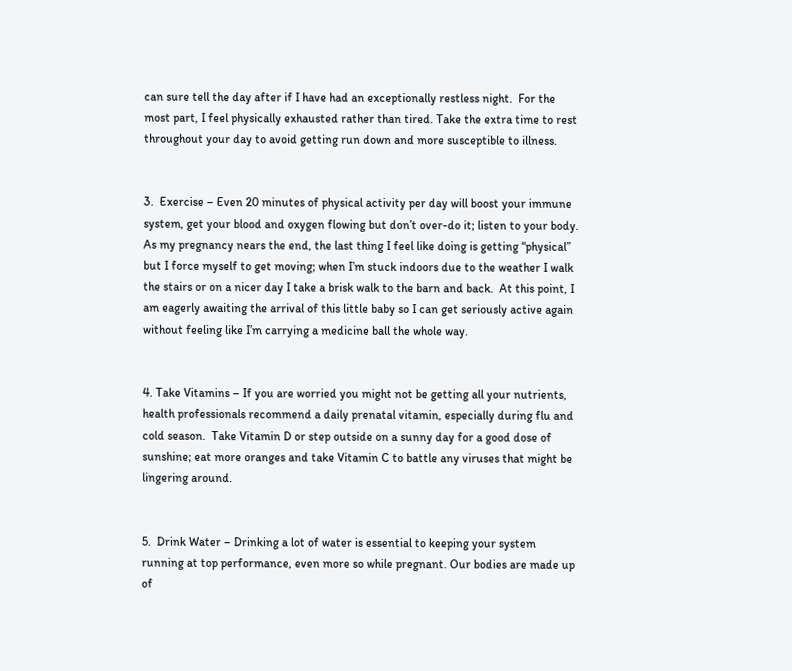can sure tell the day after if I have had an exceptionally restless night.  For the most part, I feel physically exhausted rather than tired. Take the extra time to rest throughout your day to avoid getting run down and more susceptible to illness.


3.  Exercise – Even 20 minutes of physical activity per day will boost your immune system, get your blood and oxygen flowing but don’t over-do it; listen to your body.  As my pregnancy nears the end, the last thing I feel like doing is getting “physical” but I force myself to get moving; when I’m stuck indoors due to the weather I walk the stairs or on a nicer day I take a brisk walk to the barn and back.  At this point, I am eagerly awaiting the arrival of this little baby so I can get seriously active again without feeling like I’m carrying a medicine ball the whole way.


4. Take Vitamins – If you are worried you might not be getting all your nutrients, health professionals recommend a daily prenatal vitamin, especially during flu and cold season.  Take Vitamin D or step outside on a sunny day for a good dose of sunshine; eat more oranges and take Vitamin C to battle any viruses that might be lingering around.


5.  Drink Water – Drinking a lot of water is essential to keeping your system running at top performance, even more so while pregnant. Our bodies are made up of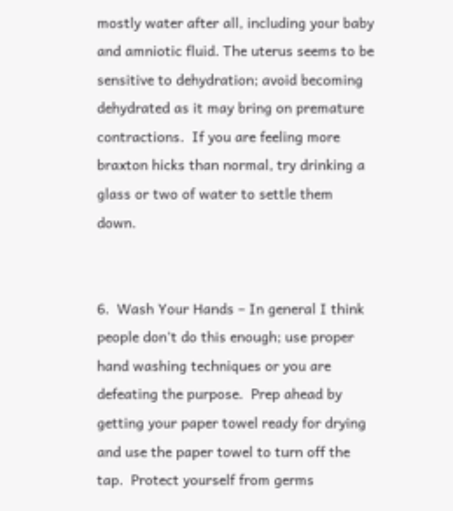mostly water after all, including your baby and amniotic fluid. The uterus seems to be sensitive to dehydration; avoid becoming dehydrated as it may bring on premature contractions.  If you are feeling more braxton hicks than normal, try drinking a glass or two of water to settle them down.


6.  Wash Your Hands – In general I think people don’t do this enough; use proper hand washing techniques or you are defeating the purpose.  Prep ahead by getting your paper towel ready for drying and use the paper towel to turn off the tap.  Protect yourself from germs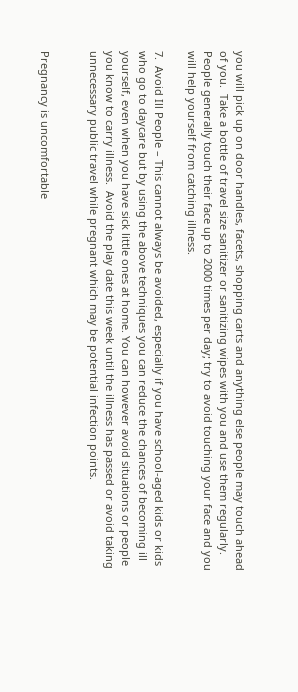you will pick up on door handles, facets, shopping carts and anything else people may touch ahead of you.  Take a bottle of travel size sanitizer or sanitizing wipes with you and use them regularly.  People generally touch their face up to 2000 times per day; try to avoid touching your face and you will help yourself from catching illness.

7.  Avoid Ill People – This cannot always be avoided, especially if you have school-aged kids or kids who go to daycare but by using the above techniques you can reduce the chances of becoming ill yourself, even when you have sick little ones at home. You can however avoid situations or people you know to carry illness.  Avoid the play date this week until the illness has passed or avoid taking unnecessary public travel while pregnant which may be potential infection points.


Pregnancy is uncomfortable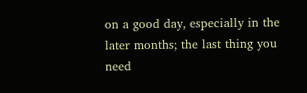on a good day, especially in the later months; the last thing you need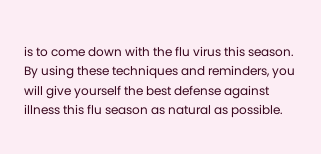is to come down with the flu virus this season.  By using these techniques and reminders, you will give yourself the best defense against illness this flu season as natural as possible.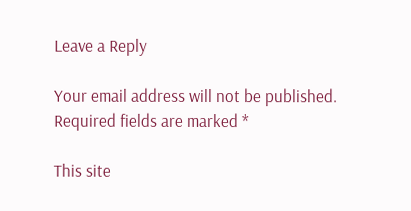Leave a Reply

Your email address will not be published. Required fields are marked *

This site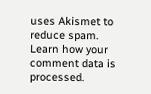uses Akismet to reduce spam. Learn how your comment data is processed.